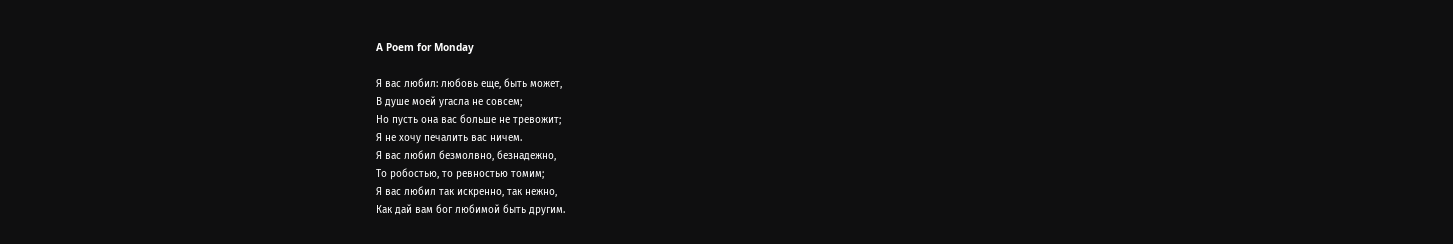A Poem for Monday

Я вас любил: любовь еще, быть может,
В душе моей угасла не совсем;
Но пусть она вас больше не тревожит;
Я не хочу печалить вас ничем.
Я вас любил безмолвно, безнадежно,
То робостью, то ревностью томим;
Я вас любил так искренно, так нежно,
Как дай вам бог любимой быть другим.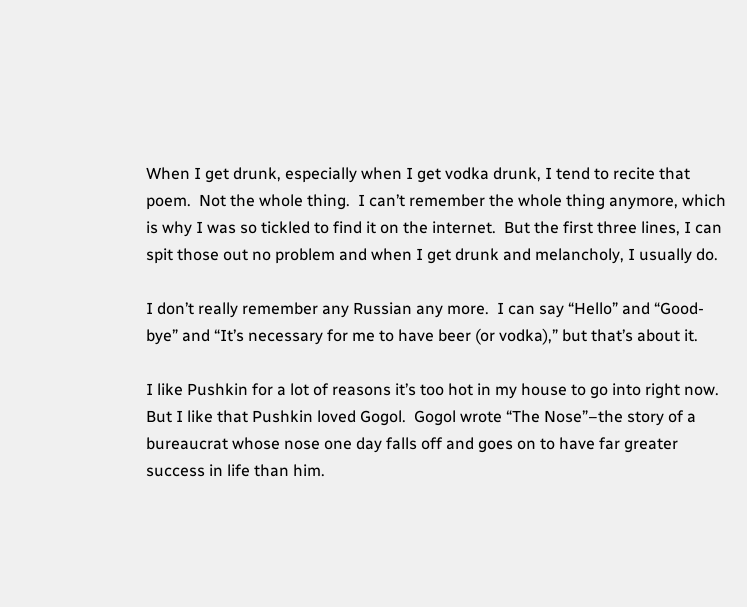When I get drunk, especially when I get vodka drunk, I tend to recite that poem.  Not the whole thing.  I can’t remember the whole thing anymore, which is why I was so tickled to find it on the internet.  But the first three lines, I can spit those out no problem and when I get drunk and melancholy, I usually do.

I don’t really remember any Russian any more.  I can say “Hello” and “Good-bye” and “It’s necessary for me to have beer (or vodka),” but that’s about it.

I like Pushkin for a lot of reasons it’s too hot in my house to go into right now.  But I like that Pushkin loved Gogol.  Gogol wrote “The Nose”–the story of a bureaucrat whose nose one day falls off and goes on to have far greater success in life than him.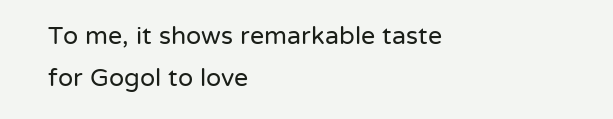To me, it shows remarkable taste for Gogol to love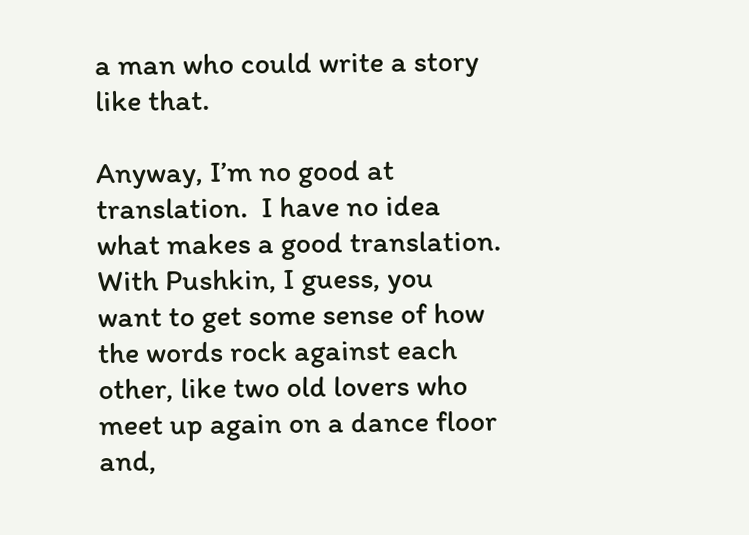a man who could write a story like that.

Anyway, I’m no good at translation.  I have no idea what makes a good translation.  With Pushkin, I guess, you want to get some sense of how the words rock against each other, like two old lovers who meet up again on a dance floor and,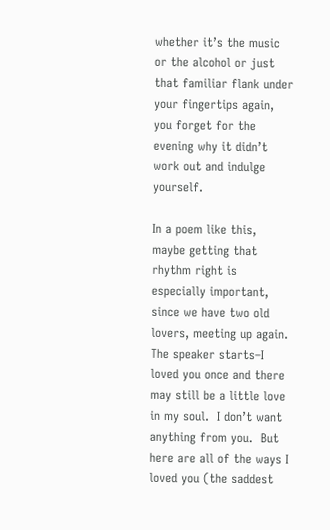whether it’s the music or the alcohol or just that familiar flank under your fingertips again, you forget for the evening why it didn’t work out and indulge yourself.

In a poem like this, maybe getting that rhythm right is especially important, since we have two old lovers, meeting up again.  The speaker starts–I loved you once and there may still be a little love in my soul.  I don’t want anything from you.  But here are all of the ways I loved you (the saddest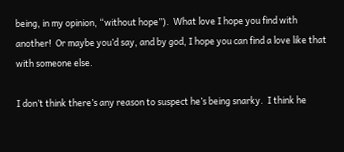being, in my opinion, “without hope”).  What love I hope you find with another!  Or maybe you’d say, and by god, I hope you can find a love like that with someone else.

I don’t think there’s any reason to suspect he’s being snarky.  I think he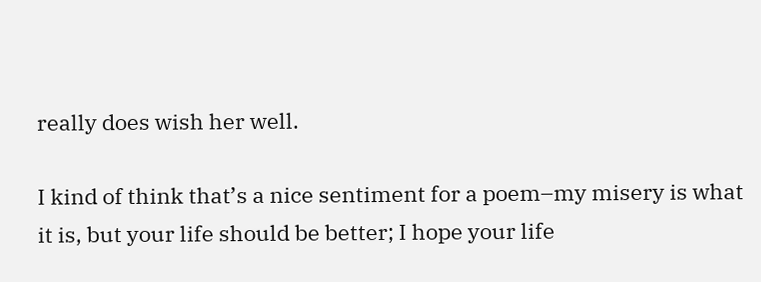really does wish her well.

I kind of think that’s a nice sentiment for a poem–my misery is what it is, but your life should be better; I hope your life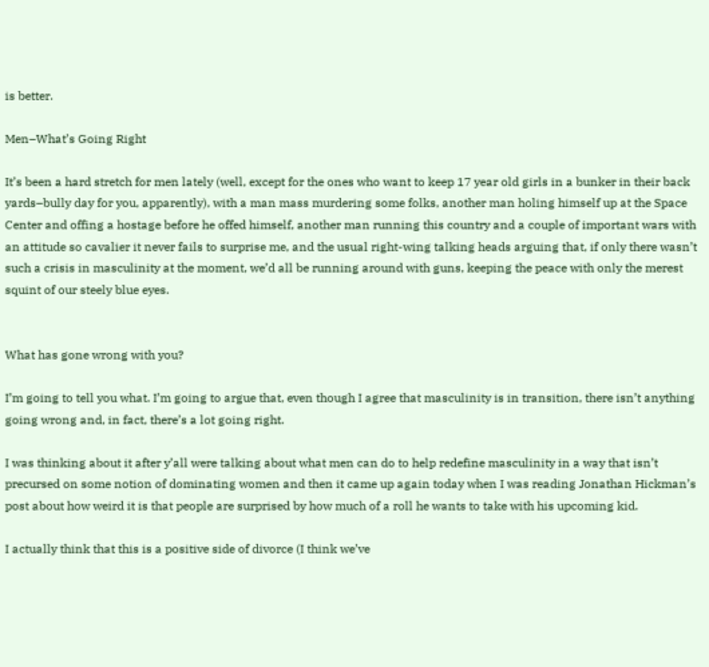is better.

Men–What’s Going Right

It’s been a hard stretch for men lately (well, except for the ones who want to keep 17 year old girls in a bunker in their back yards–bully day for you, apparently), with a man mass murdering some folks, another man holing himself up at the Space Center and offing a hostage before he offed himself, another man running this country and a couple of important wars with an attitude so cavalier it never fails to surprise me, and the usual right-wing talking heads arguing that, if only there wasn’t such a crisis in masculinity at the moment, we’d all be running around with guns, keeping the peace with only the merest squint of our steely blue eyes.


What has gone wrong with you?

I’m going to tell you what. I’m going to argue that, even though I agree that masculinity is in transition, there isn’t anything going wrong and, in fact, there’s a lot going right.

I was thinking about it after y’all were talking about what men can do to help redefine masculinity in a way that isn’t precursed on some notion of dominating women and then it came up again today when I was reading Jonathan Hickman’s post about how weird it is that people are surprised by how much of a roll he wants to take with his upcoming kid.

I actually think that this is a positive side of divorce (I think we’ve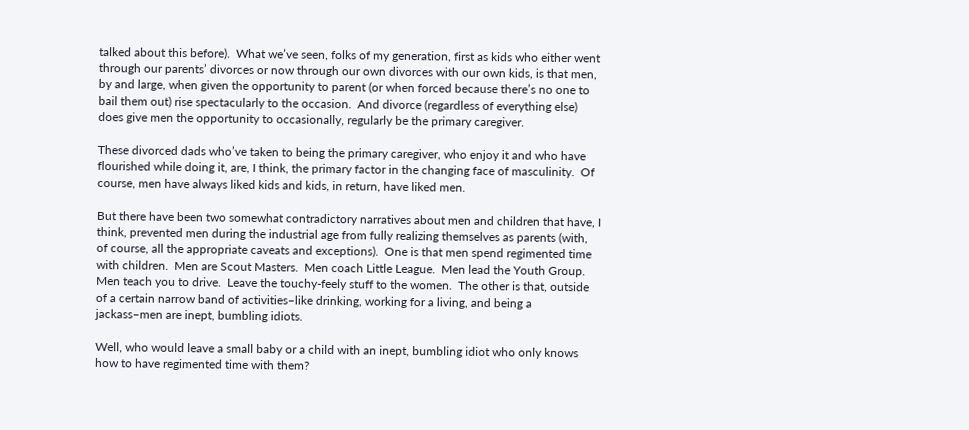talked about this before).  What we’ve seen, folks of my generation, first as kids who either went through our parents’ divorces or now through our own divorces with our own kids, is that men, by and large, when given the opportunity to parent (or when forced because there’s no one to bail them out) rise spectacularly to the occasion.  And divorce (regardless of everything else) does give men the opportunity to occasionally, regularly be the primary caregiver.

These divorced dads who’ve taken to being the primary caregiver, who enjoy it and who have flourished while doing it, are, I think, the primary factor in the changing face of masculinity.  Of course, men have always liked kids and kids, in return, have liked men.

But there have been two somewhat contradictory narratives about men and children that have, I think, prevented men during the industrial age from fully realizing themselves as parents (with, of course, all the appropriate caveats and exceptions).  One is that men spend regimented time with children.  Men are Scout Masters.  Men coach Little League.  Men lead the Youth Group.  Men teach you to drive.  Leave the touchy-feely stuff to the women.  The other is that, outside of a certain narrow band of activities–like drinking, working for a living, and being a jackass–men are inept, bumbling idiots.

Well, who would leave a small baby or a child with an inept, bumbling idiot who only knows how to have regimented time with them?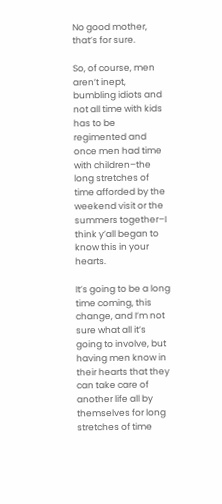No good mother, that’s for sure.

So, of course, men aren’t inept, bumbling idiots and not all time with kids has to be regimented and once men had time with children–the long stretches of time afforded by the weekend visit or the summers together–I think y’all began to know this in your hearts.

It’s going to be a long time coming, this change, and I’m not sure what all it’s going to involve, but having men know in their hearts that they can take care of another life all by themselves for long stretches of time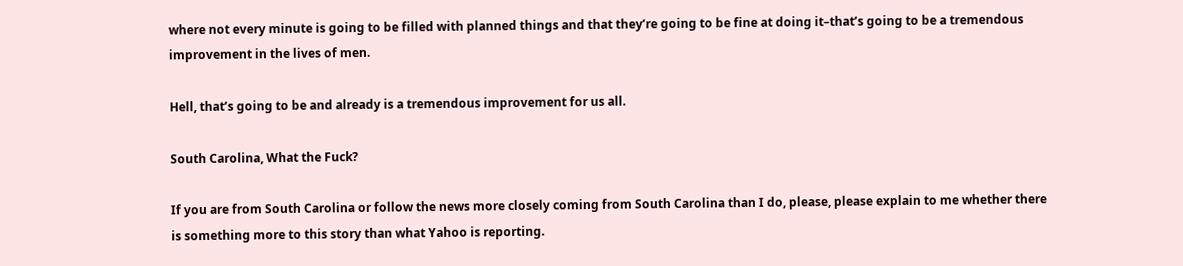where not every minute is going to be filled with planned things and that they’re going to be fine at doing it–that’s going to be a tremendous improvement in the lives of men.

Hell, that’s going to be and already is a tremendous improvement for us all.

South Carolina, What the Fuck?

If you are from South Carolina or follow the news more closely coming from South Carolina than I do, please, please explain to me whether there is something more to this story than what Yahoo is reporting.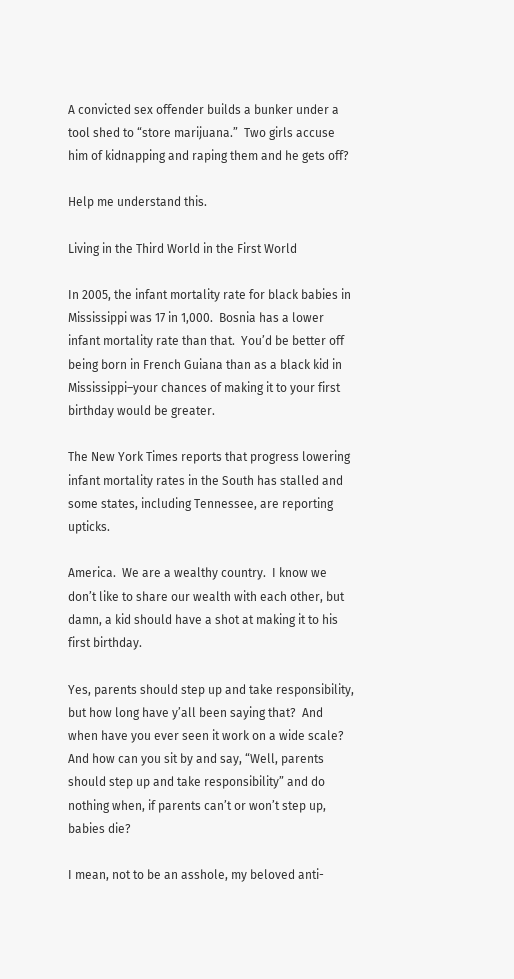A convicted sex offender builds a bunker under a tool shed to “store marijuana.”  Two girls accuse him of kidnapping and raping them and he gets off?

Help me understand this.

Living in the Third World in the First World

In 2005, the infant mortality rate for black babies in Mississippi was 17 in 1,000.  Bosnia has a lower infant mortality rate than that.  You’d be better off being born in French Guiana than as a black kid in Mississippi–your chances of making it to your first birthday would be greater.

The New York Times reports that progress lowering infant mortality rates in the South has stalled and some states, including Tennessee, are reporting upticks.

America.  We are a wealthy country.  I know we don’t like to share our wealth with each other, but damn, a kid should have a shot at making it to his first birthday.

Yes, parents should step up and take responsibility, but how long have y’all been saying that?  And when have you ever seen it work on a wide scale?  And how can you sit by and say, “Well, parents should step up and take responsibility” and do nothing when, if parents can’t or won’t step up, babies die?

I mean, not to be an asshole, my beloved anti-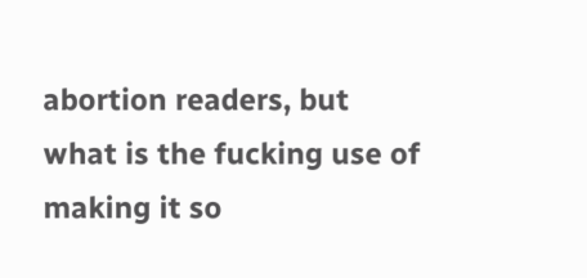abortion readers, but what is the fucking use of making it so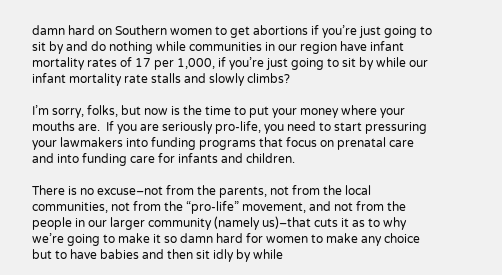damn hard on Southern women to get abortions if you’re just going to sit by and do nothing while communities in our region have infant mortality rates of 17 per 1,000, if you’re just going to sit by while our infant mortality rate stalls and slowly climbs?

I’m sorry, folks, but now is the time to put your money where your mouths are.  If you are seriously pro-life, you need to start pressuring your lawmakers into funding programs that focus on prenatal care and into funding care for infants and children.

There is no excuse–not from the parents, not from the local communities, not from the “pro-life” movement, and not from the people in our larger community (namely us)–that cuts it as to why we’re going to make it so damn hard for women to make any choice but to have babies and then sit idly by while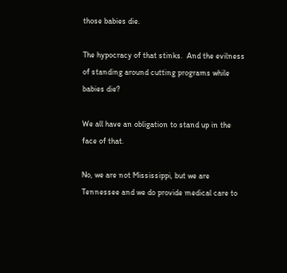those babies die.

The hypocracy of that stinks.  And the evilness of standing around cutting programs while babies die?

We all have an obligation to stand up in the face of that.

No, we are not Mississippi, but we are Tennessee and we do provide medical care to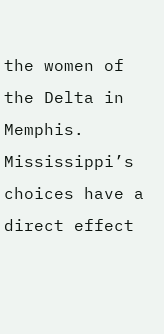the women of the Delta in Memphis.  Mississippi’s choices have a direct effect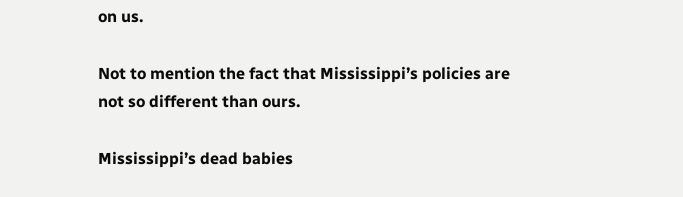on us.

Not to mention the fact that Mississippi’s policies are not so different than ours.

Mississippi’s dead babies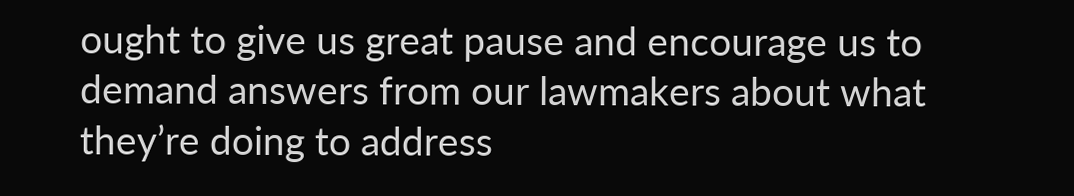ought to give us great pause and encourage us to demand answers from our lawmakers about what they’re doing to address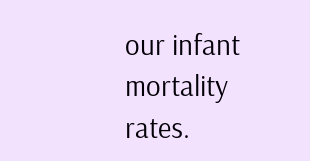our infant mortality rates.